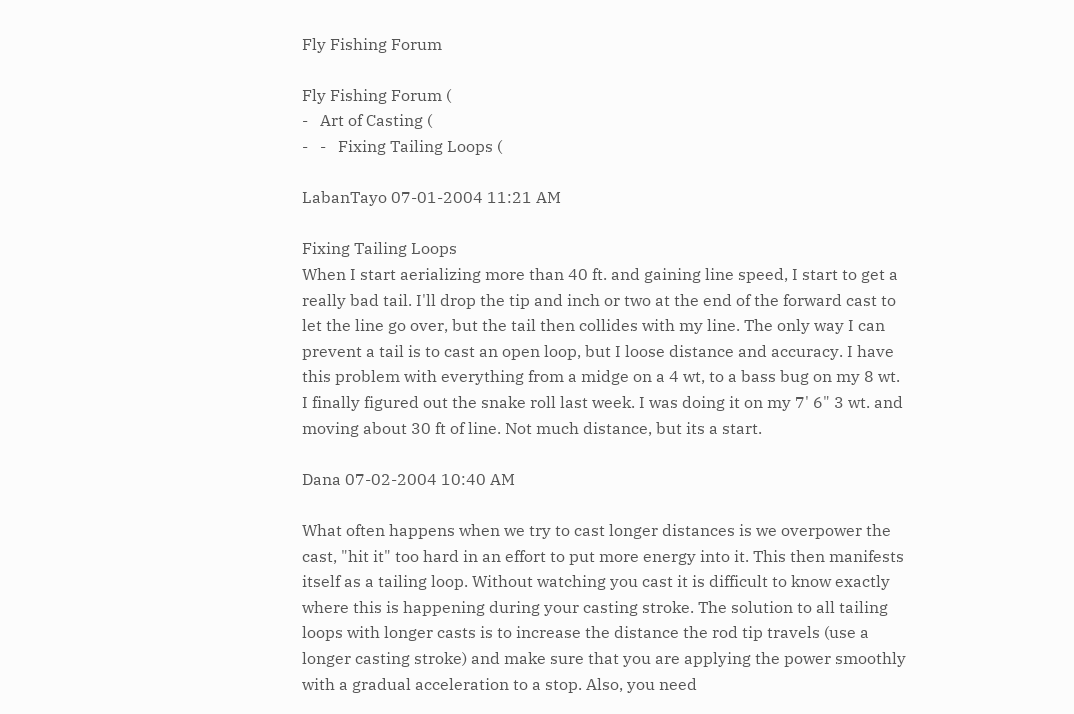Fly Fishing Forum

Fly Fishing Forum (
-   Art of Casting (
-   -   Fixing Tailing Loops (

LabanTayo 07-01-2004 11:21 AM

Fixing Tailing Loops
When I start aerializing more than 40 ft. and gaining line speed, I start to get a really bad tail. I'll drop the tip and inch or two at the end of the forward cast to let the line go over, but the tail then collides with my line. The only way I can prevent a tail is to cast an open loop, but I loose distance and accuracy. I have this problem with everything from a midge on a 4 wt, to a bass bug on my 8 wt.
I finally figured out the snake roll last week. I was doing it on my 7' 6" 3 wt. and moving about 30 ft of line. Not much distance, but its a start.

Dana 07-02-2004 10:40 AM

What often happens when we try to cast longer distances is we overpower the cast, "hit it" too hard in an effort to put more energy into it. This then manifests itself as a tailing loop. Without watching you cast it is difficult to know exactly where this is happening during your casting stroke. The solution to all tailing loops with longer casts is to increase the distance the rod tip travels (use a longer casting stroke) and make sure that you are applying the power smoothly with a gradual acceleration to a stop. Also, you need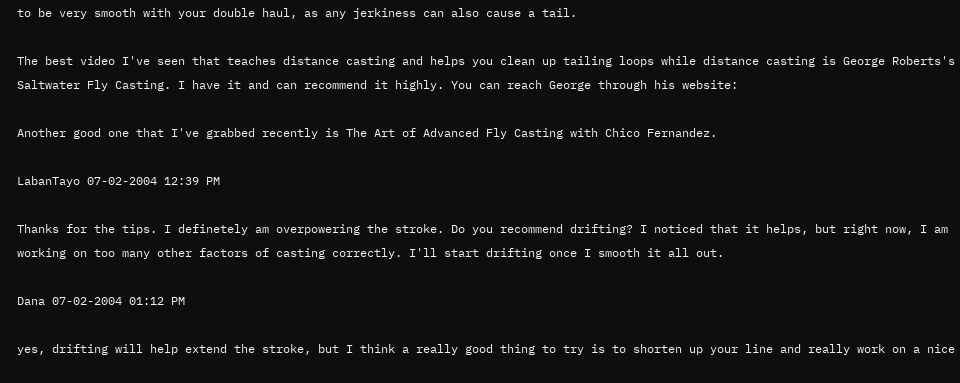to be very smooth with your double haul, as any jerkiness can also cause a tail.

The best video I've seen that teaches distance casting and helps you clean up tailing loops while distance casting is George Roberts's Saltwater Fly Casting. I have it and can recommend it highly. You can reach George through his website:

Another good one that I've grabbed recently is The Art of Advanced Fly Casting with Chico Fernandez.

LabanTayo 07-02-2004 12:39 PM

Thanks for the tips. I definetely am overpowering the stroke. Do you recommend drifting? I noticed that it helps, but right now, I am working on too many other factors of casting correctly. I'll start drifting once I smooth it all out.

Dana 07-02-2004 01:12 PM

yes, drifting will help extend the stroke, but I think a really good thing to try is to shorten up your line and really work on a nice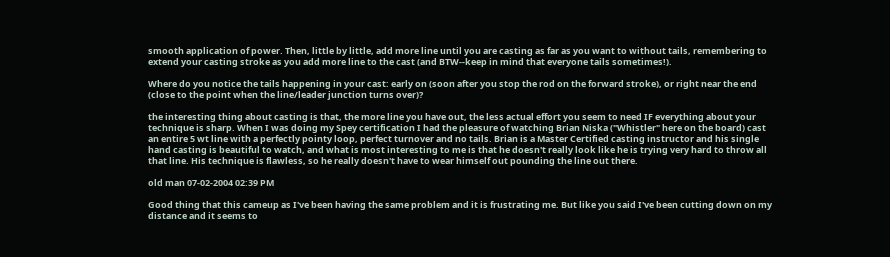smooth application of power. Then, little by little, add more line until you are casting as far as you want to without tails, remembering to extend your casting stroke as you add more line to the cast (and BTW--keep in mind that everyone tails sometimes!).

Where do you notice the tails happening in your cast: early on (soon after you stop the rod on the forward stroke), or right near the end (close to the point when the line/leader junction turns over)?

the interesting thing about casting is that, the more line you have out, the less actual effort you seem to need IF everything about your technique is sharp. When I was doing my Spey certification I had the pleasure of watching Brian Niska ("Whistler" here on the board) cast an entire 5 wt line with a perfectly pointy loop, perfect turnover and no tails. Brian is a Master Certified casting instructor and his single hand casting is beautiful to watch, and what is most interesting to me is that he doesn't really look like he is trying very hard to throw all that line. His technique is flawless, so he really doesn't have to wear himself out pounding the line out there.

old man 07-02-2004 02:39 PM

Good thing that this cameup as I've been having the same problem and it is frustrating me. But like you said I've been cutting down on my distance and it seems to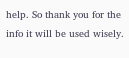help. So thank you for the info it will be used wisely.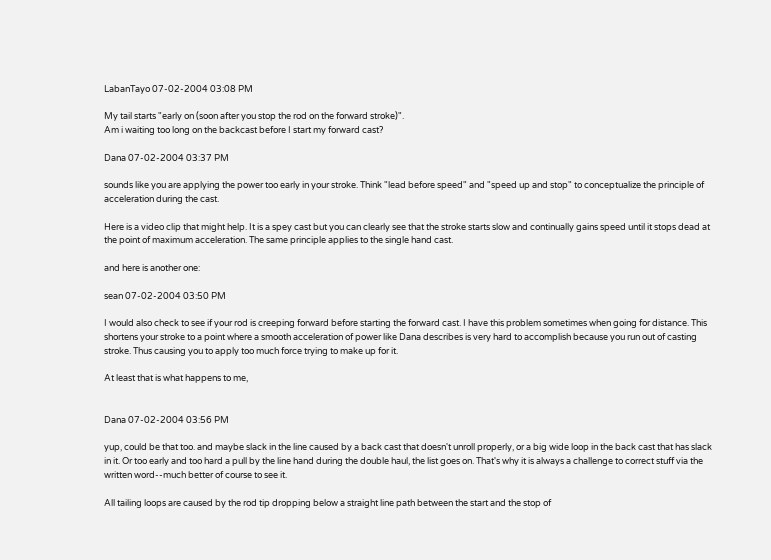LabanTayo 07-02-2004 03:08 PM

My tail starts "early on (soon after you stop the rod on the forward stroke)".
Am i waiting too long on the backcast before I start my forward cast?

Dana 07-02-2004 03:37 PM

sounds like you are applying the power too early in your stroke. Think "lead before speed" and "speed up and stop" to conceptualize the principle of acceleration during the cast.

Here is a video clip that might help. It is a spey cast but you can clearly see that the stroke starts slow and continually gains speed until it stops dead at the point of maximum acceleration. The same principle applies to the single hand cast.

and here is another one:

sean 07-02-2004 03:50 PM

I would also check to see if your rod is creeping forward before starting the forward cast. I have this problem sometimes when going for distance. This shortens your stroke to a point where a smooth acceleration of power like Dana describes is very hard to accomplish because you run out of casting stroke. Thus causing you to apply too much force trying to make up for it.

At least that is what happens to me,


Dana 07-02-2004 03:56 PM

yup, could be that too. and maybe slack in the line caused by a back cast that doesn't unroll properly, or a big wide loop in the back cast that has slack in it. Or too early and too hard a pull by the line hand during the double haul, the list goes on. That's why it is always a challenge to correct stuff via the written word--much better of course to see it.

All tailing loops are caused by the rod tip dropping below a straight line path between the start and the stop of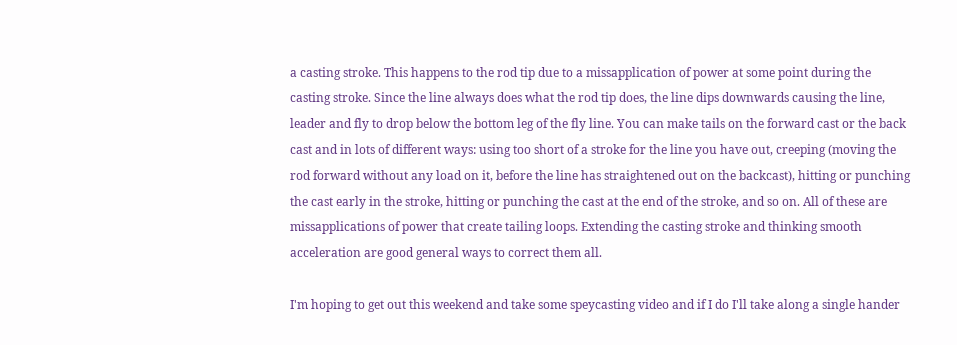a casting stroke. This happens to the rod tip due to a missapplication of power at some point during the casting stroke. Since the line always does what the rod tip does, the line dips downwards causing the line, leader and fly to drop below the bottom leg of the fly line. You can make tails on the forward cast or the back cast and in lots of different ways: using too short of a stroke for the line you have out, creeping (moving the rod forward without any load on it, before the line has straightened out on the backcast), hitting or punching the cast early in the stroke, hitting or punching the cast at the end of the stroke, and so on. All of these are missapplications of power that create tailing loops. Extending the casting stroke and thinking smooth acceleration are good general ways to correct them all.

I'm hoping to get out this weekend and take some speycasting video and if I do I'll take along a single hander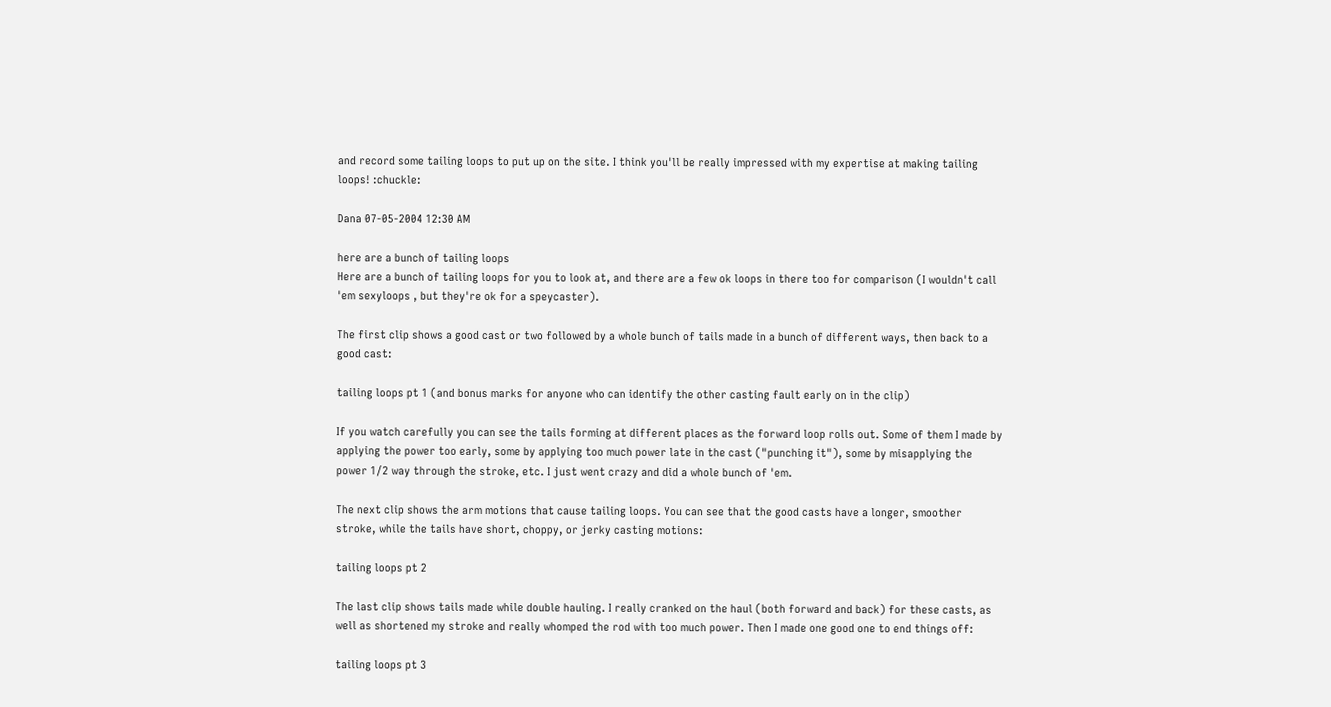and record some tailing loops to put up on the site. I think you'll be really impressed with my expertise at making tailing loops! :chuckle:

Dana 07-05-2004 12:30 AM

here are a bunch of tailing loops
Here are a bunch of tailing loops for you to look at, and there are a few ok loops in there too for comparison (I wouldn't call 'em sexyloops , but they're ok for a speycaster).

The first clip shows a good cast or two followed by a whole bunch of tails made in a bunch of different ways, then back to a good cast:

tailing loops pt 1 (and bonus marks for anyone who can identify the other casting fault early on in the clip)

If you watch carefully you can see the tails forming at different places as the forward loop rolls out. Some of them I made by applying the power too early, some by applying too much power late in the cast ("punching it"), some by misapplying the power 1/2 way through the stroke, etc. I just went crazy and did a whole bunch of 'em.

The next clip shows the arm motions that cause tailing loops. You can see that the good casts have a longer, smoother stroke, while the tails have short, choppy, or jerky casting motions:

tailing loops pt 2

The last clip shows tails made while double hauling. I really cranked on the haul (both forward and back) for these casts, as well as shortened my stroke and really whomped the rod with too much power. Then I made one good one to end things off:

tailing loops pt 3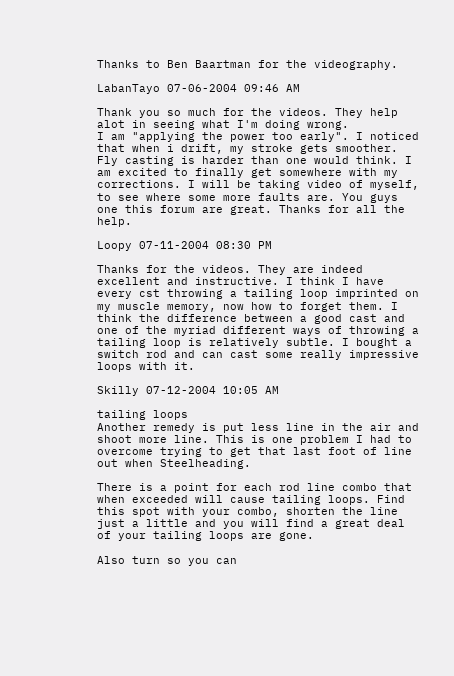Thanks to Ben Baartman for the videography.

LabanTayo 07-06-2004 09:46 AM

Thank you so much for the videos. They help alot in seeing what I'm doing wrong.
I am "applying the power too early". I noticed that when i drift, my stroke gets smoother. Fly casting is harder than one would think. I am excited to finally get somewhere with my corrections. I will be taking video of myself, to see where some more faults are. You guys one this forum are great. Thanks for all the help.

Loopy 07-11-2004 08:30 PM

Thanks for the videos. They are indeed excellent and instructive. I think I have every cst throwing a tailing loop imprinted on my muscle memory, now how to forget them. I think the difference between a good cast and one of the myriad different ways of throwing a tailing loop is relatively subtle. I bought a switch rod and can cast some really impressive loops with it.

Skilly 07-12-2004 10:05 AM

tailing loops
Another remedy is put less line in the air and shoot more line. This is one problem I had to overcome trying to get that last foot of line out when Steelheading.

There is a point for each rod line combo that when exceeded will cause tailing loops. Find this spot with your combo, shorten the line just a little and you will find a great deal of your tailing loops are gone.

Also turn so you can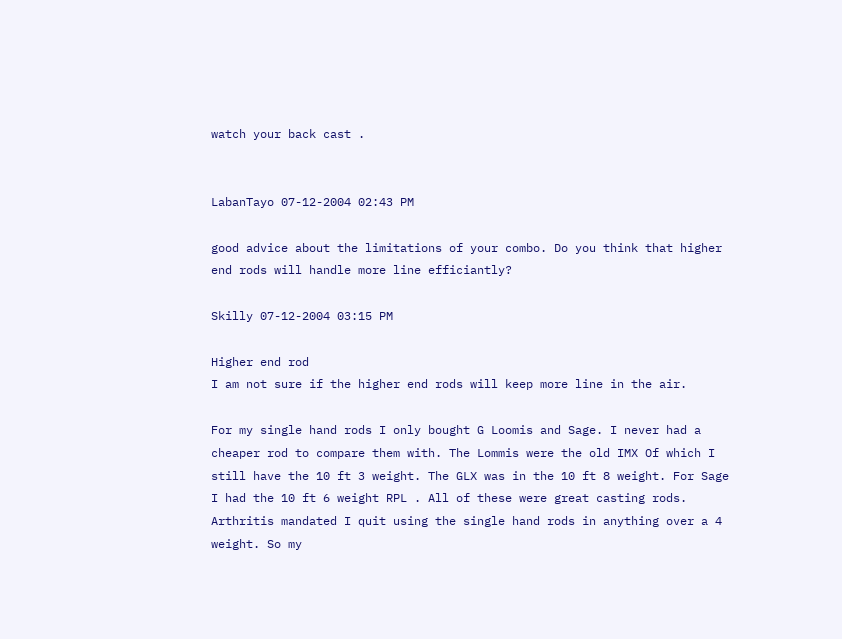watch your back cast .


LabanTayo 07-12-2004 02:43 PM

good advice about the limitations of your combo. Do you think that higher end rods will handle more line efficiantly?

Skilly 07-12-2004 03:15 PM

Higher end rod
I am not sure if the higher end rods will keep more line in the air.

For my single hand rods I only bought G Loomis and Sage. I never had a cheaper rod to compare them with. The Lommis were the old IMX Of which I still have the 10 ft 3 weight. The GLX was in the 10 ft 8 weight. For Sage I had the 10 ft 6 weight RPL . All of these were great casting rods. Arthritis mandated I quit using the single hand rods in anything over a 4 weight. So my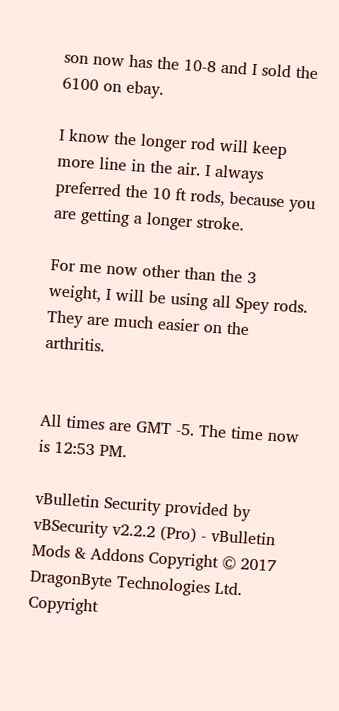son now has the 10-8 and I sold the 6100 on ebay.

I know the longer rod will keep more line in the air. I always preferred the 10 ft rods, because you are getting a longer stroke.

For me now other than the 3 weight, I will be using all Spey rods. They are much easier on the arthritis.


All times are GMT -5. The time now is 12:53 PM.

vBulletin Security provided by vBSecurity v2.2.2 (Pro) - vBulletin Mods & Addons Copyright © 2017 DragonByte Technologies Ltd.
Copyright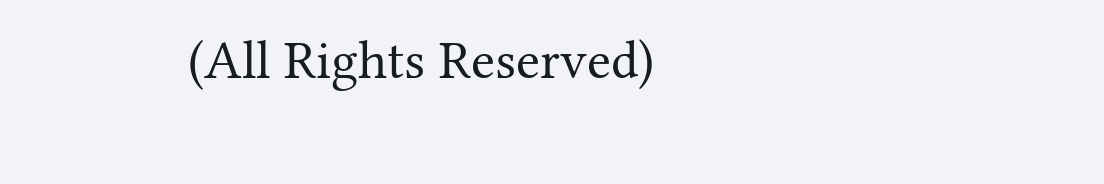(All Rights Reserved)